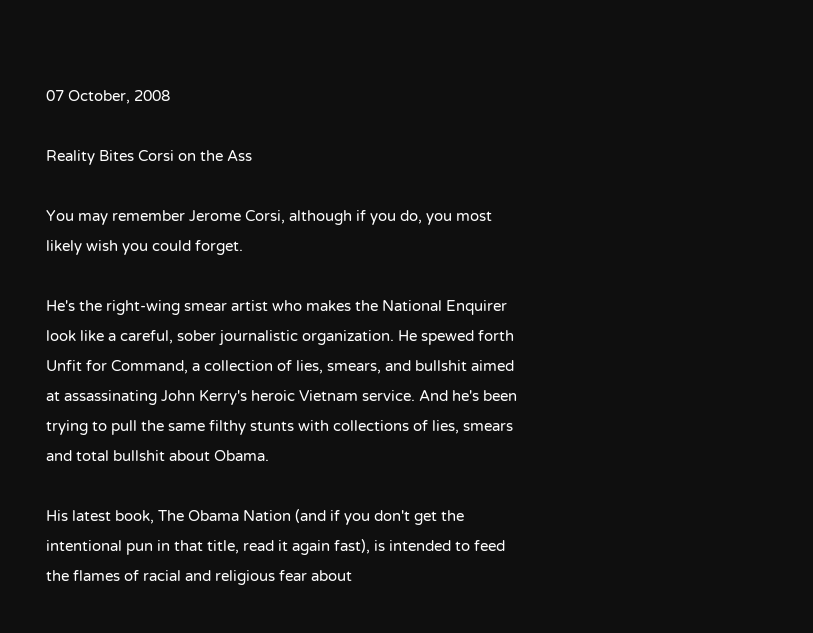07 October, 2008

Reality Bites Corsi on the Ass

You may remember Jerome Corsi, although if you do, you most likely wish you could forget.

He's the right-wing smear artist who makes the National Enquirer look like a careful, sober journalistic organization. He spewed forth Unfit for Command, a collection of lies, smears, and bullshit aimed at assassinating John Kerry's heroic Vietnam service. And he's been trying to pull the same filthy stunts with collections of lies, smears and total bullshit about Obama.

His latest book, The Obama Nation (and if you don't get the intentional pun in that title, read it again fast), is intended to feed the flames of racial and religious fear about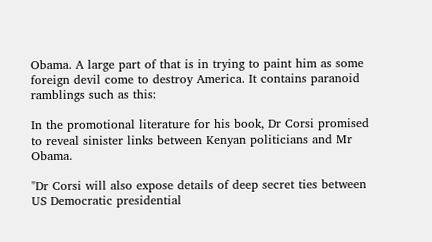Obama. A large part of that is in trying to paint him as some foreign devil come to destroy America. It contains paranoid ramblings such as this:

In the promotional literature for his book, Dr Corsi promised to reveal sinister links between Kenyan politicians and Mr Obama.

"Dr Corsi will also expose details of deep secret ties between US Democratic presidential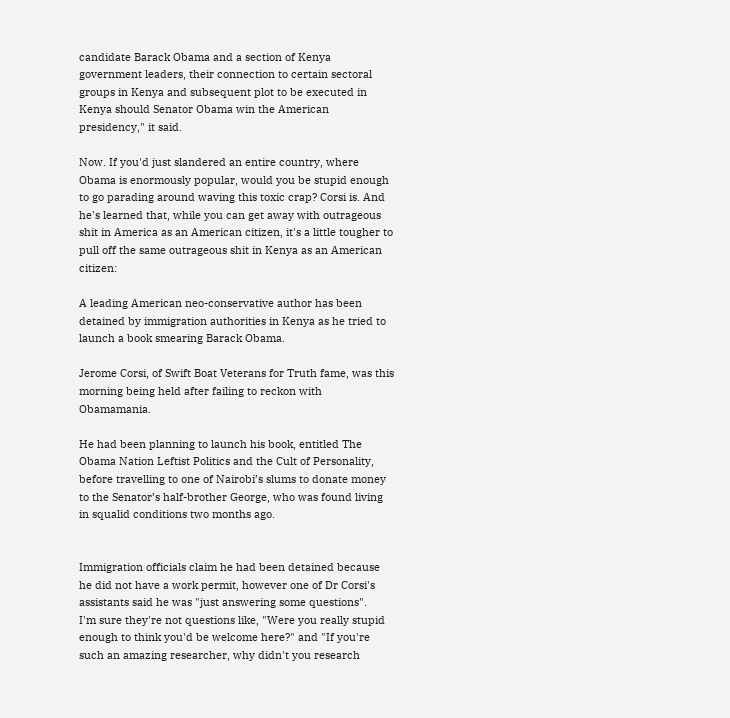candidate Barack Obama and a section of Kenya government leaders, their connection to certain sectoral groups in Kenya and subsequent plot to be executed in Kenya should Senator Obama win the American presidency," it said.

Now. If you'd just slandered an entire country, where Obama is enormously popular, would you be stupid enough to go parading around waving this toxic crap? Corsi is. And he's learned that, while you can get away with outrageous shit in America as an American citizen, it's a little tougher to pull off the same outrageous shit in Kenya as an American citizen:

A leading American neo-conservative author has been detained by immigration authorities in Kenya as he tried to launch a book smearing Barack Obama.

Jerome Corsi, of Swift Boat Veterans for Truth fame, was this morning being held after failing to reckon with Obamamania.

He had been planning to launch his book, entitled The Obama Nation Leftist Politics and the Cult of Personality, before travelling to one of Nairobi’s slums to donate money to the Senator’s half-brother George, who was found living in squalid conditions two months ago.


Immigration officials claim he had been detained because he did not have a work permit, however one of Dr Corsi's assistants said he was "just answering some questions".
I'm sure they're not questions like, "Were you really stupid enough to think you'd be welcome here?" and "If you're such an amazing researcher, why didn't you research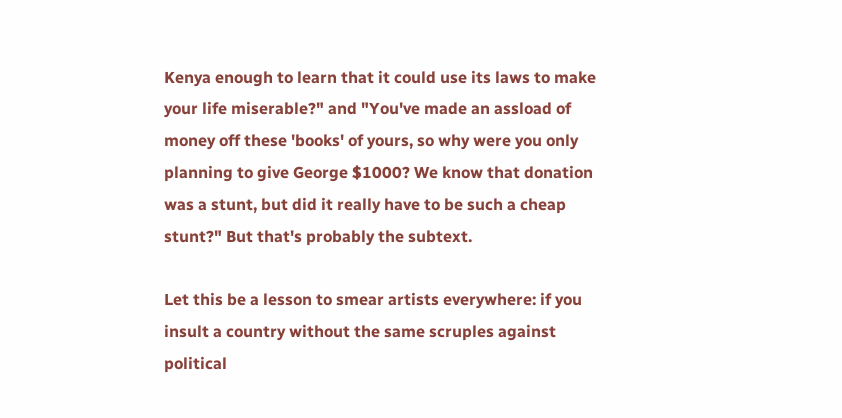Kenya enough to learn that it could use its laws to make your life miserable?" and "You've made an assload of money off these 'books' of yours, so why were you only planning to give George $1000? We know that donation was a stunt, but did it really have to be such a cheap stunt?" But that's probably the subtext.

Let this be a lesson to smear artists everywhere: if you insult a country without the same scruples against political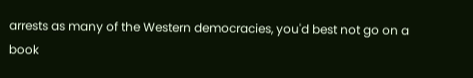arrests as many of the Western democracies, you'd best not go on a book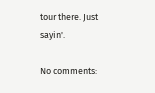tour there. Just sayin'.

No comments: